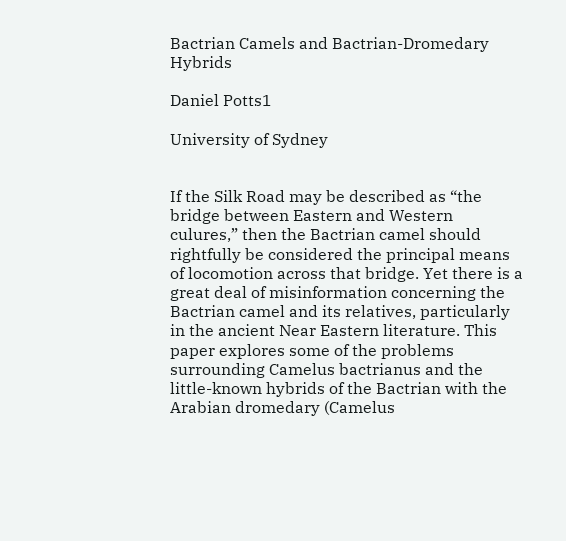Bactrian Camels and Bactrian-Dromedary Hybrids

Daniel Potts1

University of Sydney


If the Silk Road may be described as “the bridge between Eastern and Western culures,” then the Bactrian camel should rightfully be considered the principal means of locomotion across that bridge. Yet there is a great deal of misinformation concerning the Bactrian camel and its relatives, particularly in the ancient Near Eastern literature. This paper explores some of the problems surrounding Camelus bactrianus and the little-known hybrids of the Bactrian with the Arabian dromedary (Camelus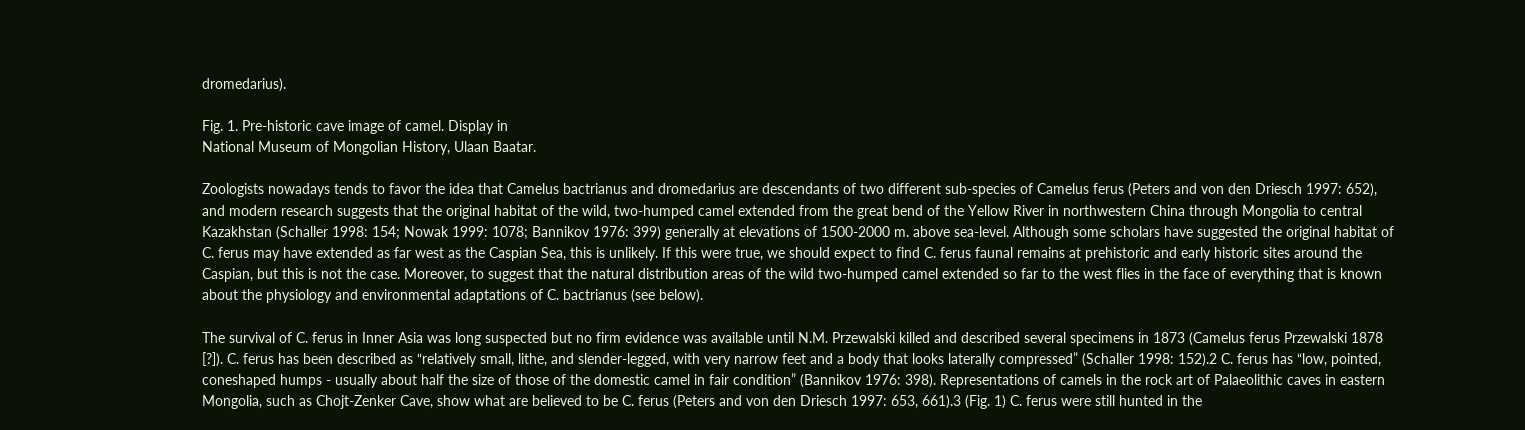dromedarius).

Fig. 1. Pre-historic cave image of camel. Display in
National Museum of Mongolian History, Ulaan Baatar.

Zoologists nowadays tends to favor the idea that Camelus bactrianus and dromedarius are descendants of two different sub-species of Camelus ferus (Peters and von den Driesch 1997: 652), and modern research suggests that the original habitat of the wild, two-humped camel extended from the great bend of the Yellow River in northwestern China through Mongolia to central Kazakhstan (Schaller 1998: 154; Nowak 1999: 1078; Bannikov 1976: 399) generally at elevations of 1500-2000 m. above sea-level. Although some scholars have suggested the original habitat of C. ferus may have extended as far west as the Caspian Sea, this is unlikely. If this were true, we should expect to find C. ferus faunal remains at prehistoric and early historic sites around the Caspian, but this is not the case. Moreover, to suggest that the natural distribution areas of the wild two-humped camel extended so far to the west flies in the face of everything that is known about the physiology and environmental adaptations of C. bactrianus (see below).

The survival of C. ferus in Inner Asia was long suspected but no firm evidence was available until N.M. Przewalski killed and described several specimens in 1873 (Camelus ferus Przewalski 1878 [?]). C. ferus has been described as “relatively small, lithe, and slender-legged, with very narrow feet and a body that looks laterally compressed” (Schaller 1998: 152).2 C. ferus has “low, pointed, coneshaped humps - usually about half the size of those of the domestic camel in fair condition” (Bannikov 1976: 398). Representations of camels in the rock art of Palaeolithic caves in eastern Mongolia, such as Chojt-Zenker Cave, show what are believed to be C. ferus (Peters and von den Driesch 1997: 653, 661).3 (Fig. 1) C. ferus were still hunted in the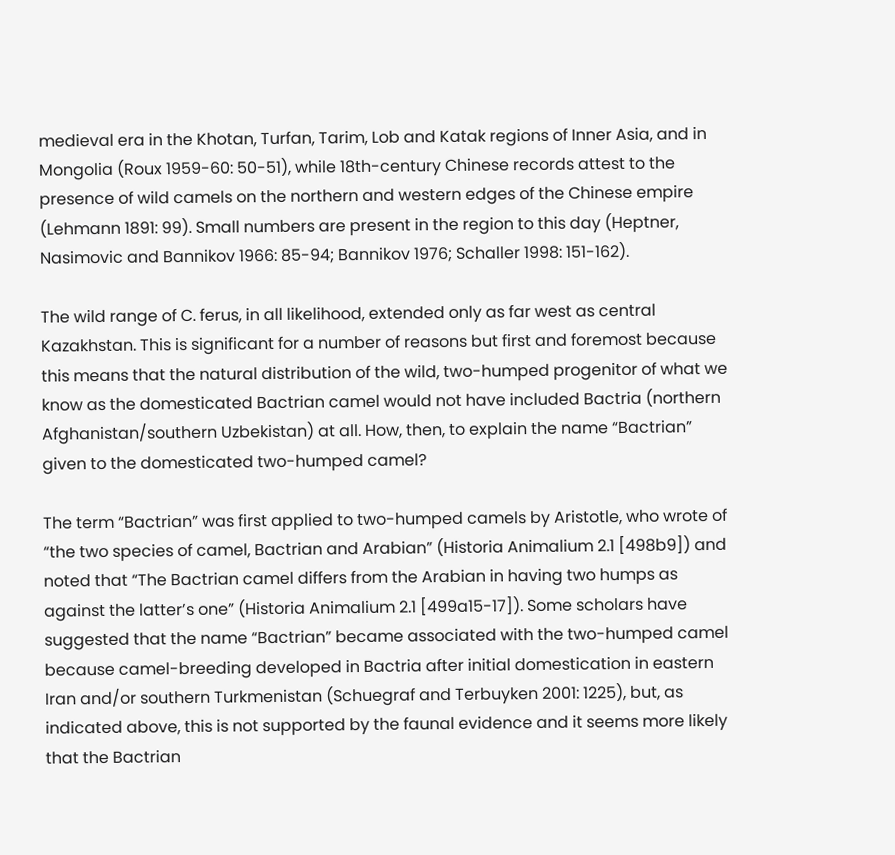medieval era in the Khotan, Turfan, Tarim, Lob and Katak regions of Inner Asia, and in Mongolia (Roux 1959-60: 50-51), while 18th-century Chinese records attest to the presence of wild camels on the northern and western edges of the Chinese empire (Lehmann 1891: 99). Small numbers are present in the region to this day (Heptner, Nasimovic and Bannikov 1966: 85-94; Bannikov 1976; Schaller 1998: 151-162).

The wild range of C. ferus, in all likelihood, extended only as far west as central Kazakhstan. This is significant for a number of reasons but first and foremost because this means that the natural distribution of the wild, two-humped progenitor of what we know as the domesticated Bactrian camel would not have included Bactria (northern Afghanistan/southern Uzbekistan) at all. How, then, to explain the name “Bactrian” given to the domesticated two-humped camel?

The term “Bactrian” was first applied to two-humped camels by Aristotle, who wrote of “the two species of camel, Bactrian and Arabian” (Historia Animalium 2.1 [498b9]) and noted that “The Bactrian camel differs from the Arabian in having two humps as against the latter’s one” (Historia Animalium 2.1 [499a15-17]). Some scholars have suggested that the name “Bactrian” became associated with the two-humped camel because camel-breeding developed in Bactria after initial domestication in eastern Iran and/or southern Turkmenistan (Schuegraf and Terbuyken 2001: 1225), but, as indicated above, this is not supported by the faunal evidence and it seems more likely that the Bactrian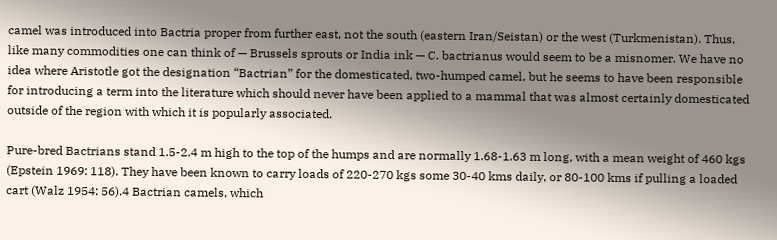camel was introduced into Bactria proper from further east, not the south (eastern Iran/Seistan) or the west (Turkmenistan). Thus, like many commodities one can think of — Brussels sprouts or India ink — C. bactrianus would seem to be a misnomer. We have no idea where Aristotle got the designation “Bactrian” for the domesticated, two-humped camel, but he seems to have been responsible for introducing a term into the literature which should never have been applied to a mammal that was almost certainly domesticated outside of the region with which it is popularly associated.

Pure-bred Bactrians stand 1.5-2.4 m high to the top of the humps and are normally 1.68-1.63 m long, with a mean weight of 460 kgs (Epstein 1969: 118). They have been known to carry loads of 220-270 kgs some 30-40 kms daily, or 80-100 kms if pulling a loaded cart (Walz 1954: 56).4 Bactrian camels, which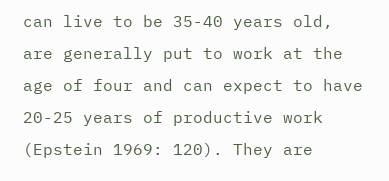can live to be 35-40 years old, are generally put to work at the age of four and can expect to have 20-25 years of productive work (Epstein 1969: 120). They are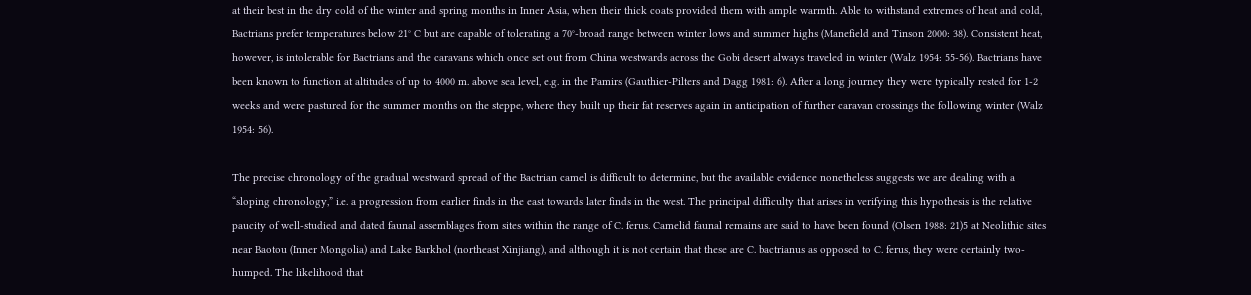at their best in the dry cold of the winter and spring months in Inner Asia, when their thick coats provided them with ample warmth. Able to withstand extremes of heat and cold, Bactrians prefer temperatures below 21° C but are capable of tolerating a 70°-broad range between winter lows and summer highs (Manefield and Tinson 2000: 38). Consistent heat, however, is intolerable for Bactrians and the caravans which once set out from China westwards across the Gobi desert always traveled in winter (Walz 1954: 55-56). Bactrians have been known to function at altitudes of up to 4000 m. above sea level, e.g. in the Pamirs (Gauthier-Pilters and Dagg 1981: 6). After a long journey they were typically rested for 1-2 weeks and were pastured for the summer months on the steppe, where they built up their fat reserves again in anticipation of further caravan crossings the following winter (Walz 1954: 56).

The precise chronology of the gradual westward spread of the Bactrian camel is difficult to determine, but the available evidence nonetheless suggests we are dealing with a “sloping chronology,” i.e. a progression from earlier finds in the east towards later finds in the west. The principal difficulty that arises in verifying this hypothesis is the relative paucity of well-studied and dated faunal assemblages from sites within the range of C. ferus. Camelid faunal remains are said to have been found (Olsen 1988: 21)5 at Neolithic sites near Baotou (Inner Mongolia) and Lake Barkhol (northeast Xinjiang), and although it is not certain that these are C. bactrianus as opposed to C. ferus, they were certainly two-humped. The likelihood that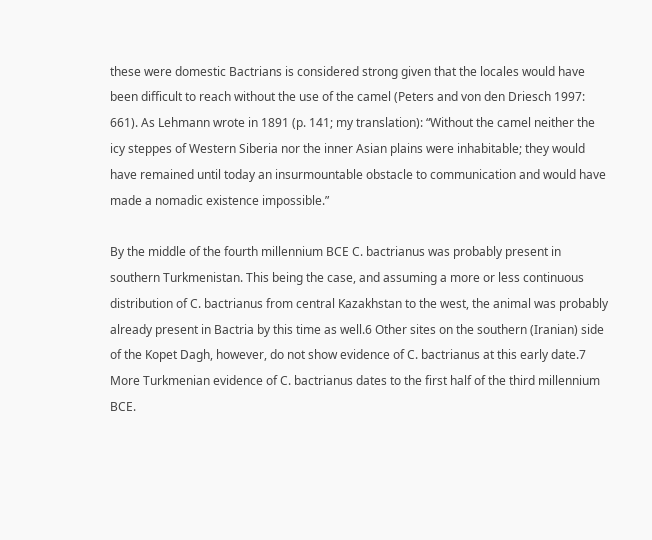these were domestic Bactrians is considered strong given that the locales would have been difficult to reach without the use of the camel (Peters and von den Driesch 1997: 661). As Lehmann wrote in 1891 (p. 141; my translation): “Without the camel neither the icy steppes of Western Siberia nor the inner Asian plains were inhabitable; they would have remained until today an insurmountable obstacle to communication and would have made a nomadic existence impossible.”

By the middle of the fourth millennium BCE C. bactrianus was probably present in southern Turkmenistan. This being the case, and assuming a more or less continuous distribution of C. bactrianus from central Kazakhstan to the west, the animal was probably already present in Bactria by this time as well.6 Other sites on the southern (Iranian) side of the Kopet Dagh, however, do not show evidence of C. bactrianus at this early date.7 More Turkmenian evidence of C. bactrianus dates to the first half of the third millennium BCE.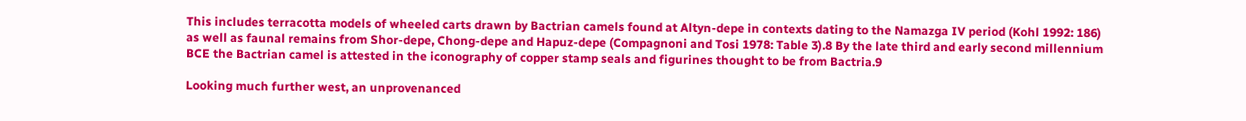This includes terracotta models of wheeled carts drawn by Bactrian camels found at Altyn-depe in contexts dating to the Namazga IV period (Kohl 1992: 186) as well as faunal remains from Shor-depe, Chong-depe and Hapuz-depe (Compagnoni and Tosi 1978: Table 3).8 By the late third and early second millennium BCE the Bactrian camel is attested in the iconography of copper stamp seals and figurines thought to be from Bactria.9

Looking much further west, an unprovenanced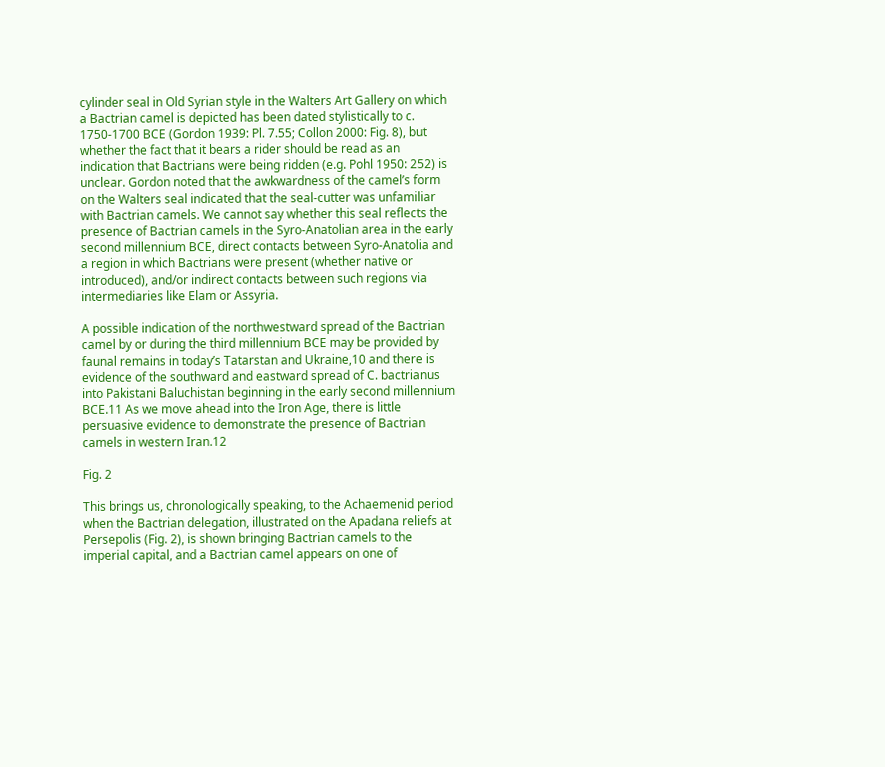cylinder seal in Old Syrian style in the Walters Art Gallery on which a Bactrian camel is depicted has been dated stylistically to c. 1750-1700 BCE (Gordon 1939: Pl. 7.55; Collon 2000: Fig. 8), but whether the fact that it bears a rider should be read as an indication that Bactrians were being ridden (e.g. Pohl 1950: 252) is unclear. Gordon noted that the awkwardness of the camel’s form on the Walters seal indicated that the seal-cutter was unfamiliar with Bactrian camels. We cannot say whether this seal reflects the presence of Bactrian camels in the Syro-Anatolian area in the early second millennium BCE, direct contacts between Syro-Anatolia and a region in which Bactrians were present (whether native or introduced), and/or indirect contacts between such regions via intermediaries like Elam or Assyria.

A possible indication of the northwestward spread of the Bactrian camel by or during the third millennium BCE may be provided by faunal remains in today’s Tatarstan and Ukraine,10 and there is evidence of the southward and eastward spread of C. bactrianus into Pakistani Baluchistan beginning in the early second millennium BCE.11 As we move ahead into the Iron Age, there is little persuasive evidence to demonstrate the presence of Bactrian camels in western Iran.12

Fig. 2

This brings us, chronologically speaking, to the Achaemenid period when the Bactrian delegation, illustrated on the Apadana reliefs at Persepolis (Fig. 2), is shown bringing Bactrian camels to the imperial capital, and a Bactrian camel appears on one of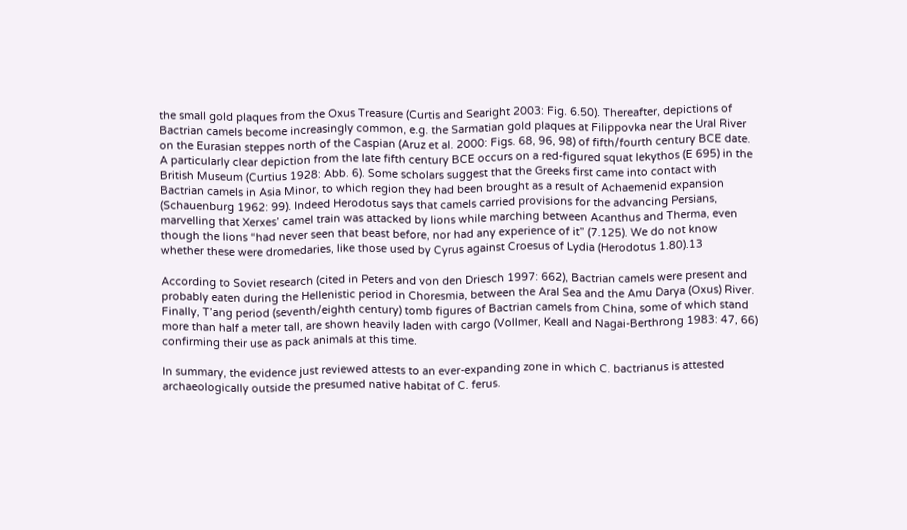the small gold plaques from the Oxus Treasure (Curtis and Searight 2003: Fig. 6.50). Thereafter, depictions of Bactrian camels become increasingly common, e.g. the Sarmatian gold plaques at Filippovka near the Ural River on the Eurasian steppes north of the Caspian (Aruz et al. 2000: Figs. 68, 96, 98) of fifth/fourth century BCE date. A particularly clear depiction from the late fifth century BCE occurs on a red-figured squat lekythos (E 695) in the British Museum (Curtius 1928: Abb. 6). Some scholars suggest that the Greeks first came into contact with Bactrian camels in Asia Minor, to which region they had been brought as a result of Achaemenid expansion (Schauenburg 1962: 99). Indeed Herodotus says that camels carried provisions for the advancing Persians, marvelling that Xerxes’ camel train was attacked by lions while marching between Acanthus and Therma, even though the lions “had never seen that beast before, nor had any experience of it” (7.125). We do not know whether these were dromedaries, like those used by Cyrus against Croesus of Lydia (Herodotus 1.80).13

According to Soviet research (cited in Peters and von den Driesch 1997: 662), Bactrian camels were present and probably eaten during the Hellenistic period in Choresmia, between the Aral Sea and the Amu Darya (Oxus) River. Finally, T’ang period (seventh/eighth century) tomb figures of Bactrian camels from China, some of which stand more than half a meter tall, are shown heavily laden with cargo (Vollmer, Keall and Nagai-Berthrong 1983: 47, 66) confirming their use as pack animals at this time.

In summary, the evidence just reviewed attests to an ever-expanding zone in which C. bactrianus is attested archaeologically outside the presumed native habitat of C. ferus.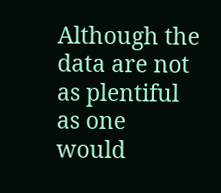Although the data are not as plentiful as one would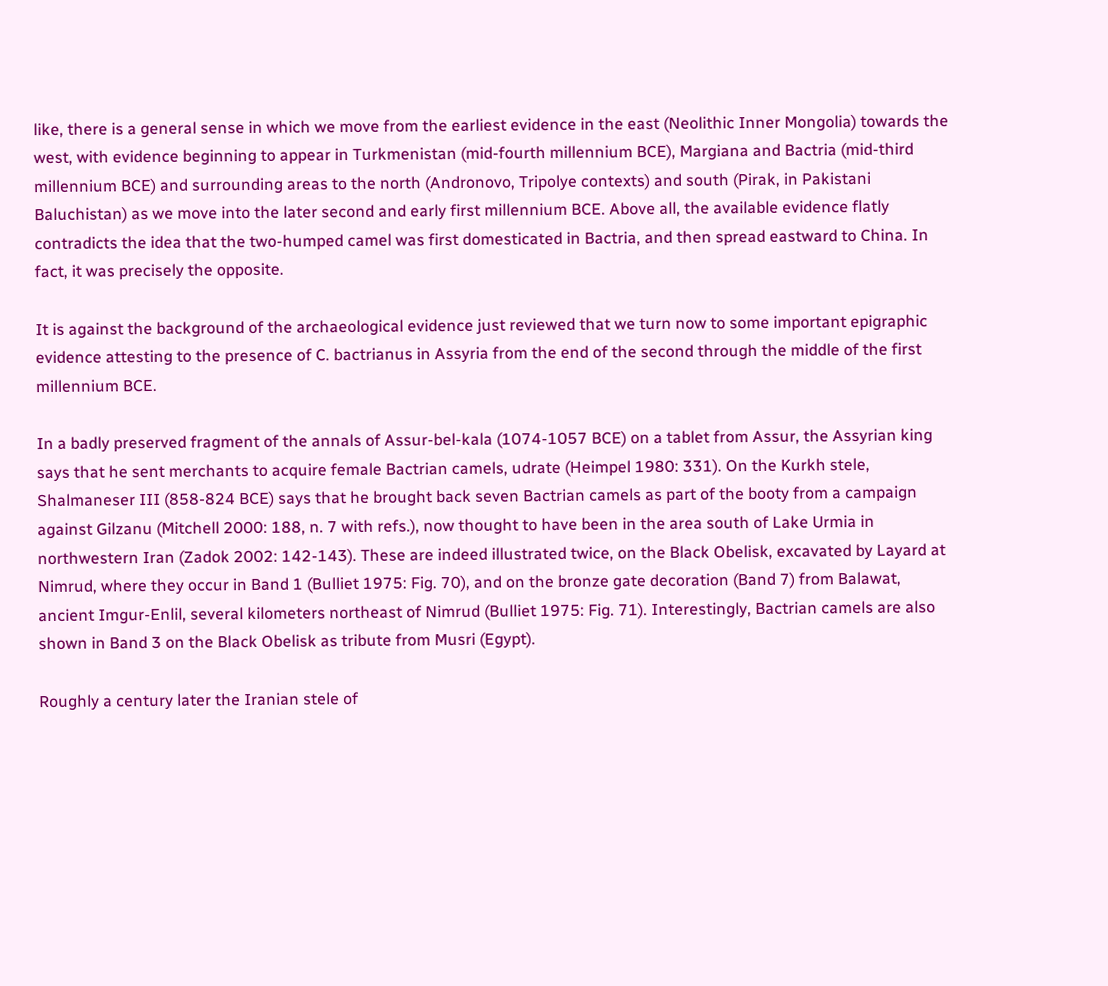like, there is a general sense in which we move from the earliest evidence in the east (Neolithic Inner Mongolia) towards the west, with evidence beginning to appear in Turkmenistan (mid-fourth millennium BCE), Margiana and Bactria (mid-third millennium BCE) and surrounding areas to the north (Andronovo, Tripolye contexts) and south (Pirak, in Pakistani Baluchistan) as we move into the later second and early first millennium BCE. Above all, the available evidence flatly contradicts the idea that the two-humped camel was first domesticated in Bactria, and then spread eastward to China. In fact, it was precisely the opposite.

It is against the background of the archaeological evidence just reviewed that we turn now to some important epigraphic evidence attesting to the presence of C. bactrianus in Assyria from the end of the second through the middle of the first millennium BCE.

In a badly preserved fragment of the annals of Assur-bel-kala (1074-1057 BCE) on a tablet from Assur, the Assyrian king says that he sent merchants to acquire female Bactrian camels, udrate (Heimpel 1980: 331). On the Kurkh stele, Shalmaneser III (858-824 BCE) says that he brought back seven Bactrian camels as part of the booty from a campaign against Gilzanu (Mitchell 2000: 188, n. 7 with refs.), now thought to have been in the area south of Lake Urmia in northwestern Iran (Zadok 2002: 142-143). These are indeed illustrated twice, on the Black Obelisk, excavated by Layard at Nimrud, where they occur in Band 1 (Bulliet 1975: Fig. 70), and on the bronze gate decoration (Band 7) from Balawat, ancient Imgur-Enlil, several kilometers northeast of Nimrud (Bulliet 1975: Fig. 71). Interestingly, Bactrian camels are also shown in Band 3 on the Black Obelisk as tribute from Musri (Egypt).

Roughly a century later the Iranian stele of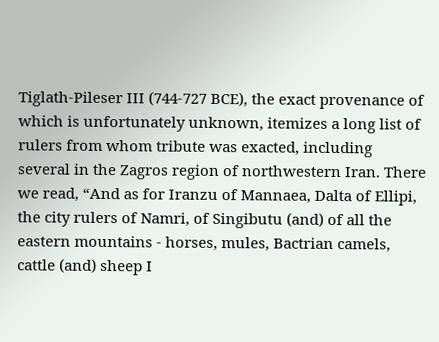Tiglath-Pileser III (744-727 BCE), the exact provenance of which is unfortunately unknown, itemizes a long list of rulers from whom tribute was exacted, including several in the Zagros region of northwestern Iran. There we read, “And as for Iranzu of Mannaea, Dalta of Ellipi, the city rulers of Namri, of Singibutu (and) of all the eastern mountains - horses, mules, Bactrian camels, cattle (and) sheep I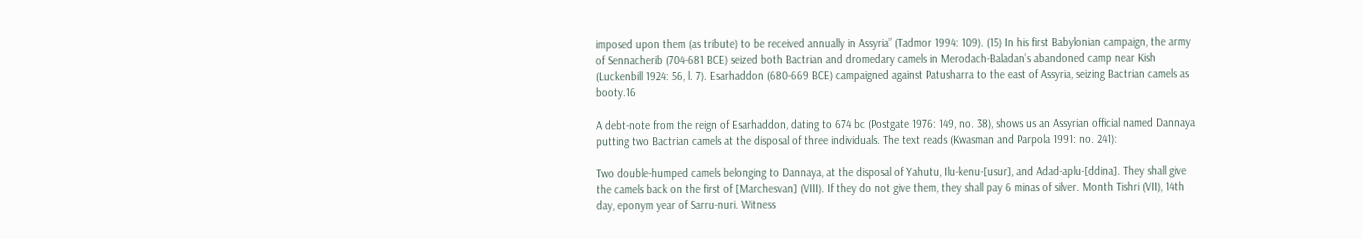imposed upon them (as tribute) to be received annually in Assyria” (Tadmor 1994: 109). (15) In his first Babylonian campaign, the army of Sennacherib (704-681 BCE) seized both Bactrian and dromedary camels in Merodach-Baladan’s abandoned camp near Kish (Luckenbill 1924: 56, l. 7). Esarhaddon (680-669 BCE) campaigned against Patusharra to the east of Assyria, seizing Bactrian camels as booty.16

A debt-note from the reign of Esarhaddon, dating to 674 bc (Postgate 1976: 149, no. 38), shows us an Assyrian official named Dannaya putting two Bactrian camels at the disposal of three individuals. The text reads (Kwasman and Parpola 1991: no. 241):

Two double-humped camels belonging to Dannaya, at the disposal of Yahutu, Ilu-kenu-[usur], and Adad-aplu-[ddina]. They shall give the camels back on the first of [Marchesvan] (VIII). If they do not give them, they shall pay 6 minas of silver. Month Tishri (VII), 14th day, eponym year of Sarru-nuri. Witness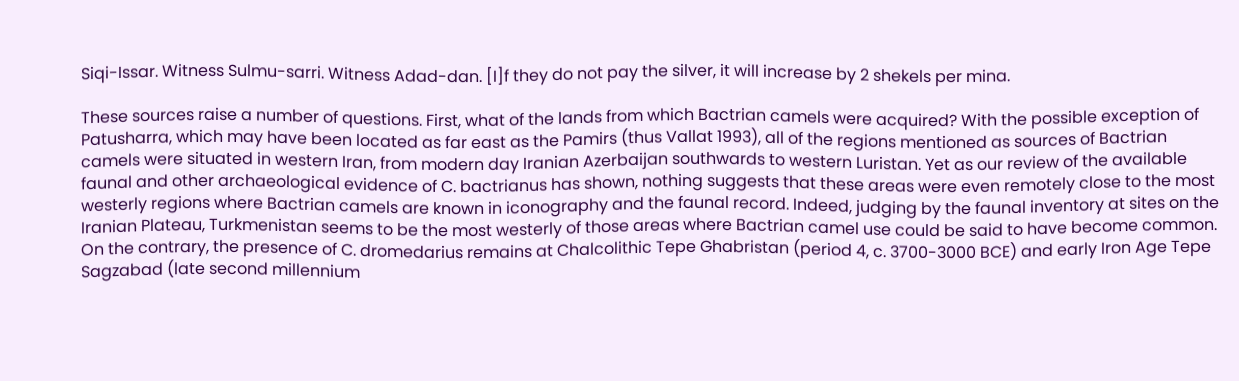Siqi-Issar. Witness Sulmu-sarri. Witness Adad-dan. [I]f they do not pay the silver, it will increase by 2 shekels per mina.

These sources raise a number of questions. First, what of the lands from which Bactrian camels were acquired? With the possible exception of Patusharra, which may have been located as far east as the Pamirs (thus Vallat 1993), all of the regions mentioned as sources of Bactrian camels were situated in western Iran, from modern day Iranian Azerbaijan southwards to western Luristan. Yet as our review of the available faunal and other archaeological evidence of C. bactrianus has shown, nothing suggests that these areas were even remotely close to the most westerly regions where Bactrian camels are known in iconography and the faunal record. Indeed, judging by the faunal inventory at sites on the Iranian Plateau, Turkmenistan seems to be the most westerly of those areas where Bactrian camel use could be said to have become common. On the contrary, the presence of C. dromedarius remains at Chalcolithic Tepe Ghabristan (period 4, c. 3700-3000 BCE) and early Iron Age Tepe Sagzabad (late second millennium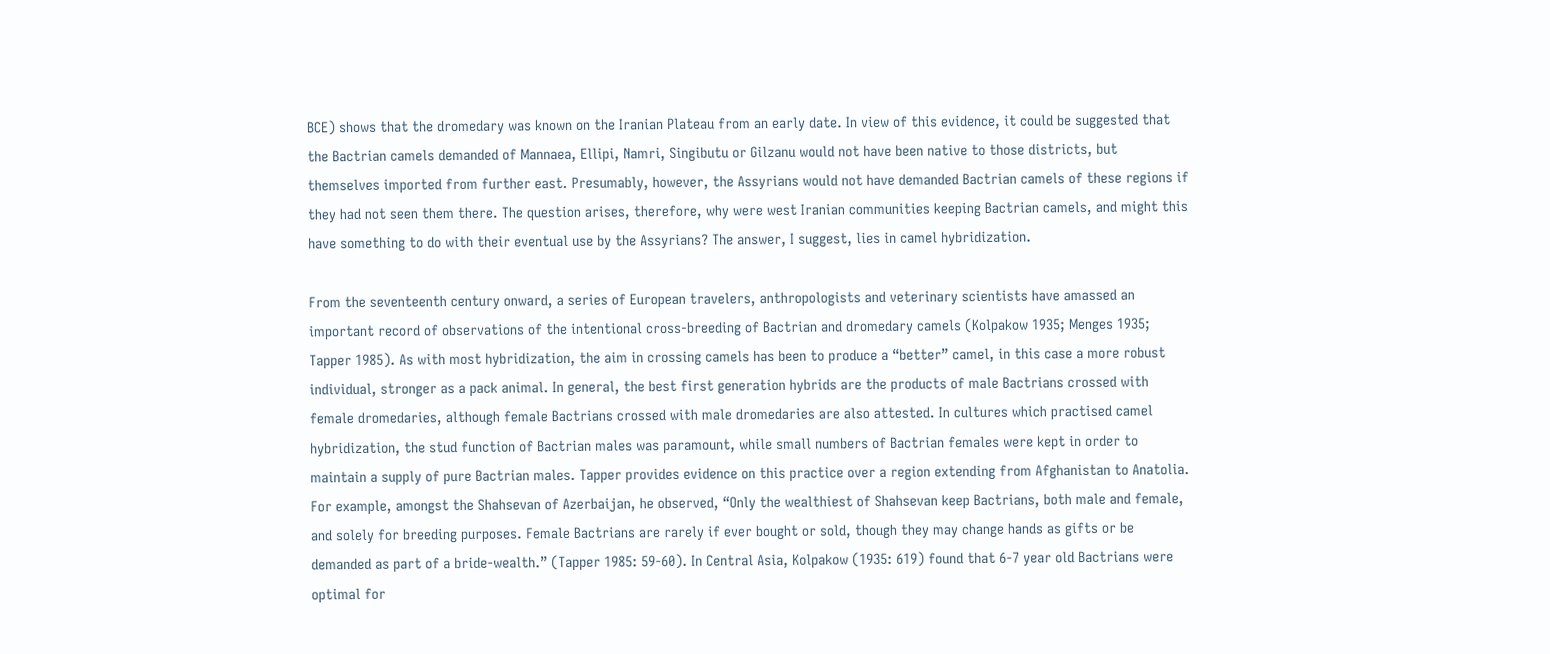BCE) shows that the dromedary was known on the Iranian Plateau from an early date. In view of this evidence, it could be suggested that the Bactrian camels demanded of Mannaea, Ellipi, Namri, Singibutu or Gilzanu would not have been native to those districts, but themselves imported from further east. Presumably, however, the Assyrians would not have demanded Bactrian camels of these regions if they had not seen them there. The question arises, therefore, why were west Iranian communities keeping Bactrian camels, and might this have something to do with their eventual use by the Assyrians? The answer, I suggest, lies in camel hybridization.

From the seventeenth century onward, a series of European travelers, anthropologists and veterinary scientists have amassed an important record of observations of the intentional cross-breeding of Bactrian and dromedary camels (Kolpakow 1935; Menges 1935; Tapper 1985). As with most hybridization, the aim in crossing camels has been to produce a “better” camel, in this case a more robust individual, stronger as a pack animal. In general, the best first generation hybrids are the products of male Bactrians crossed with female dromedaries, although female Bactrians crossed with male dromedaries are also attested. In cultures which practised camel hybridization, the stud function of Bactrian males was paramount, while small numbers of Bactrian females were kept in order to maintain a supply of pure Bactrian males. Tapper provides evidence on this practice over a region extending from Afghanistan to Anatolia. For example, amongst the Shahsevan of Azerbaijan, he observed, “Only the wealthiest of Shahsevan keep Bactrians, both male and female, and solely for breeding purposes. Female Bactrians are rarely if ever bought or sold, though they may change hands as gifts or be demanded as part of a bride-wealth.” (Tapper 1985: 59-60). In Central Asia, Kolpakow (1935: 619) found that 6-7 year old Bactrians were optimal for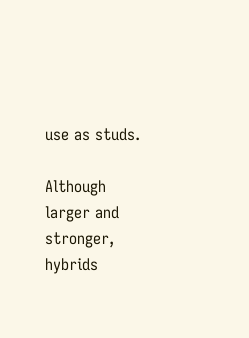use as studs.

Although larger and stronger, hybrids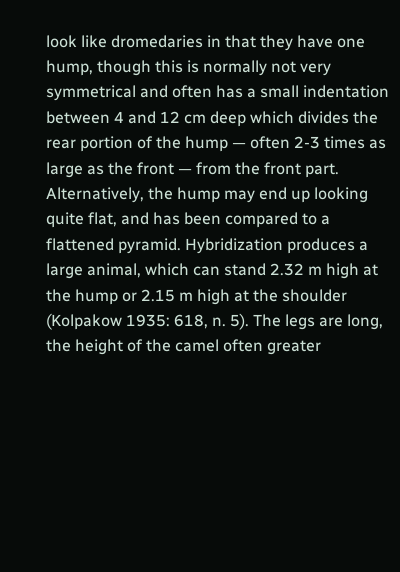look like dromedaries in that they have one hump, though this is normally not very symmetrical and often has a small indentation between 4 and 12 cm deep which divides the rear portion of the hump — often 2-3 times as large as the front — from the front part. Alternatively, the hump may end up looking quite flat, and has been compared to a flattened pyramid. Hybridization produces a large animal, which can stand 2.32 m high at the hump or 2.15 m high at the shoulder (Kolpakow 1935: 618, n. 5). The legs are long, the height of the camel often greater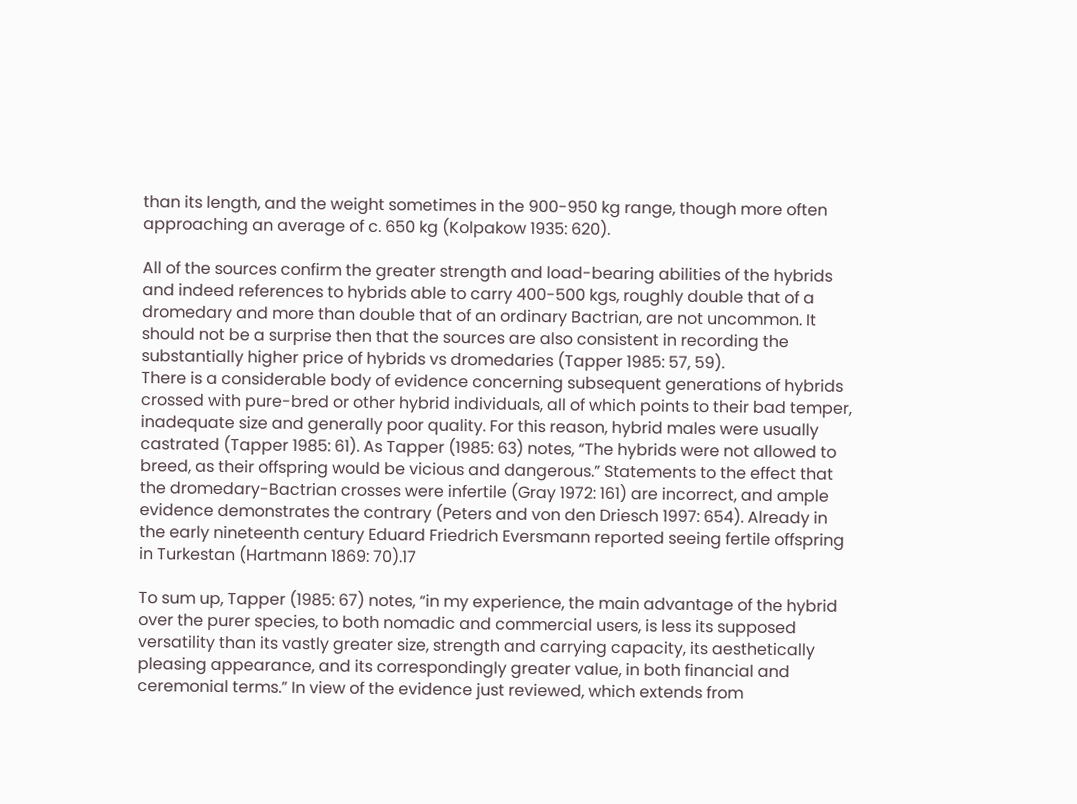than its length, and the weight sometimes in the 900-950 kg range, though more often approaching an average of c. 650 kg (Kolpakow 1935: 620).

All of the sources confirm the greater strength and load-bearing abilities of the hybrids and indeed references to hybrids able to carry 400-500 kgs, roughly double that of a dromedary and more than double that of an ordinary Bactrian, are not uncommon. It should not be a surprise then that the sources are also consistent in recording the substantially higher price of hybrids vs dromedaries (Tapper 1985: 57, 59).
There is a considerable body of evidence concerning subsequent generations of hybrids crossed with pure-bred or other hybrid individuals, all of which points to their bad temper, inadequate size and generally poor quality. For this reason, hybrid males were usually castrated (Tapper 1985: 61). As Tapper (1985: 63) notes, “The hybrids were not allowed to breed, as their offspring would be vicious and dangerous.” Statements to the effect that the dromedary-Bactrian crosses were infertile (Gray 1972: 161) are incorrect, and ample evidence demonstrates the contrary (Peters and von den Driesch 1997: 654). Already in the early nineteenth century Eduard Friedrich Eversmann reported seeing fertile offspring in Turkestan (Hartmann 1869: 70).17

To sum up, Tapper (1985: 67) notes, “in my experience, the main advantage of the hybrid over the purer species, to both nomadic and commercial users, is less its supposed versatility than its vastly greater size, strength and carrying capacity, its aesthetically pleasing appearance, and its correspondingly greater value, in both financial and ceremonial terms.” In view of the evidence just reviewed, which extends from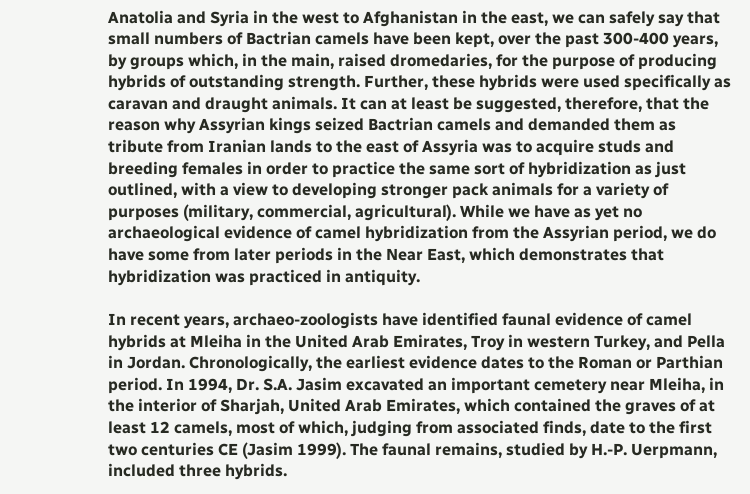Anatolia and Syria in the west to Afghanistan in the east, we can safely say that small numbers of Bactrian camels have been kept, over the past 300-400 years, by groups which, in the main, raised dromedaries, for the purpose of producing hybrids of outstanding strength. Further, these hybrids were used specifically as caravan and draught animals. It can at least be suggested, therefore, that the reason why Assyrian kings seized Bactrian camels and demanded them as tribute from Iranian lands to the east of Assyria was to acquire studs and breeding females in order to practice the same sort of hybridization as just outlined, with a view to developing stronger pack animals for a variety of purposes (military, commercial, agricultural). While we have as yet no archaeological evidence of camel hybridization from the Assyrian period, we do have some from later periods in the Near East, which demonstrates that hybridization was practiced in antiquity.

In recent years, archaeo-zoologists have identified faunal evidence of camel hybrids at Mleiha in the United Arab Emirates, Troy in western Turkey, and Pella in Jordan. Chronologically, the earliest evidence dates to the Roman or Parthian period. In 1994, Dr. S.A. Jasim excavated an important cemetery near Mleiha, in the interior of Sharjah, United Arab Emirates, which contained the graves of at least 12 camels, most of which, judging from associated finds, date to the first two centuries CE (Jasim 1999). The faunal remains, studied by H.-P. Uerpmann, included three hybrids.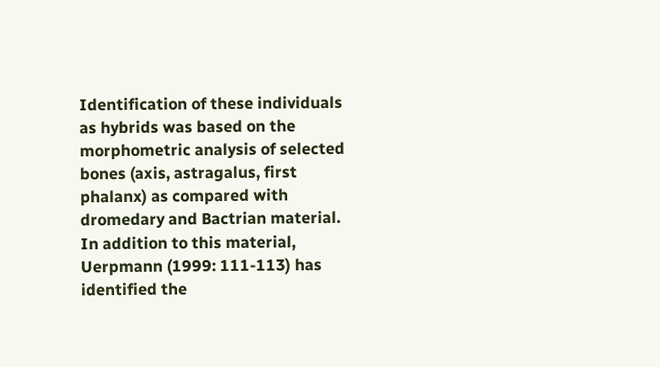Identification of these individuals as hybrids was based on the morphometric analysis of selected bones (axis, astragalus, first phalanx) as compared with dromedary and Bactrian material. In addition to this material, Uerpmann (1999: 111-113) has identified the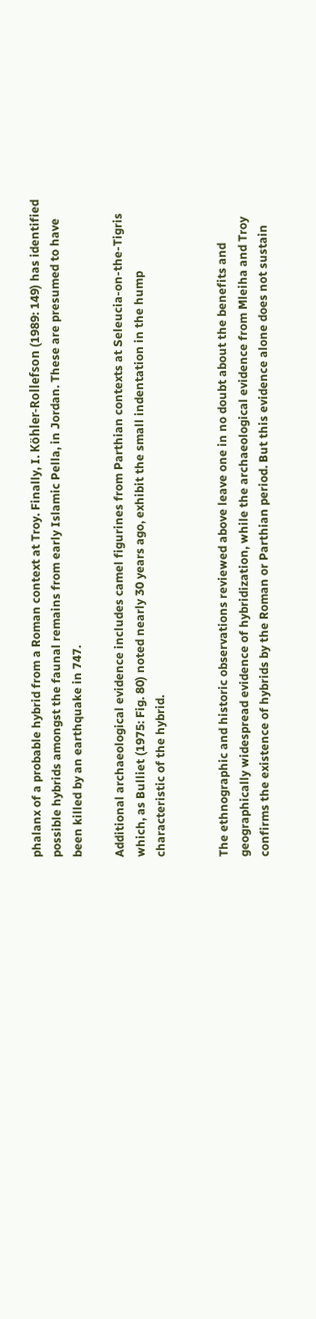phalanx of a probable hybrid from a Roman context at Troy. Finally, I. Köhler-Rollefson (1989: 149) has identified possible hybrids amongst the faunal remains from early Islamic Pella, in Jordan. These are presumed to have been killed by an earthquake in 747.

Additional archaeological evidence includes camel figurines from Parthian contexts at Seleucia-on-the-Tigris which, as Bulliet (1975: Fig. 80) noted nearly 30 years ago, exhibit the small indentation in the hump characteristic of the hybrid.


The ethnographic and historic observations reviewed above leave one in no doubt about the benefits and geographically widespread evidence of hybridization, while the archaeological evidence from Mleiha and Troy confirms the existence of hybrids by the Roman or Parthian period. But this evidence alone does not sustain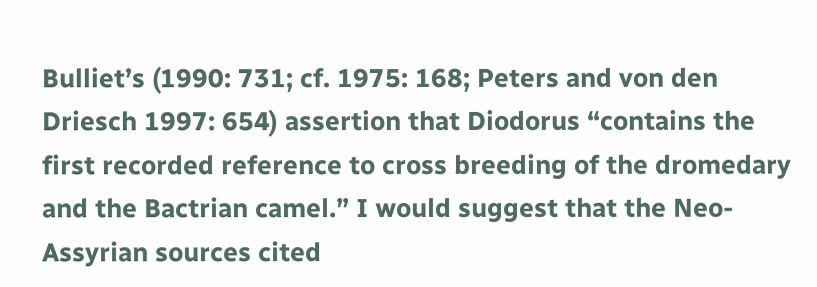Bulliet’s (1990: 731; cf. 1975: 168; Peters and von den Driesch 1997: 654) assertion that Diodorus “contains the first recorded reference to cross breeding of the dromedary and the Bactrian camel.” I would suggest that the Neo-Assyrian sources cited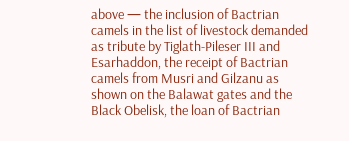above — the inclusion of Bactrian camels in the list of livestock demanded as tribute by Tiglath-Pileser III and Esarhaddon, the receipt of Bactrian camels from Musri and Gilzanu as shown on the Balawat gates and the Black Obelisk, the loan of Bactrian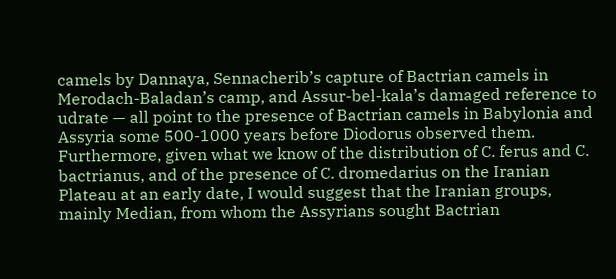camels by Dannaya, Sennacherib’s capture of Bactrian camels in Merodach-Baladan’s camp, and Assur-bel-kala’s damaged reference to udrate — all point to the presence of Bactrian camels in Babylonia and Assyria some 500-1000 years before Diodorus observed them. Furthermore, given what we know of the distribution of C. ferus and C. bactrianus, and of the presence of C. dromedarius on the Iranian Plateau at an early date, I would suggest that the Iranian groups, mainly Median, from whom the Assyrians sought Bactrian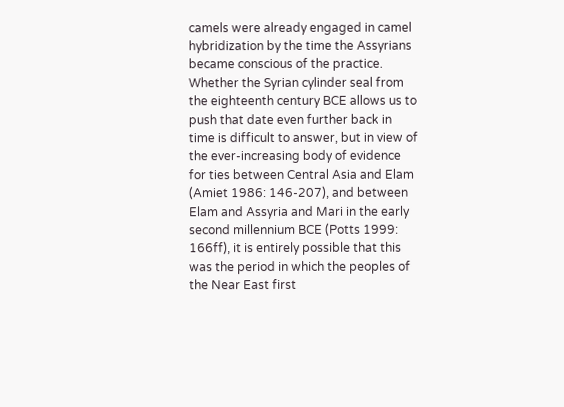camels were already engaged in camel hybridization by the time the Assyrians became conscious of the practice. Whether the Syrian cylinder seal from the eighteenth century BCE allows us to push that date even further back in time is difficult to answer, but in view of the ever-increasing body of evidence for ties between Central Asia and Elam (Amiet 1986: 146-207), and between Elam and Assyria and Mari in the early second millennium BCE (Potts 1999: 166ff), it is entirely possible that this was the period in which the peoples of the Near East first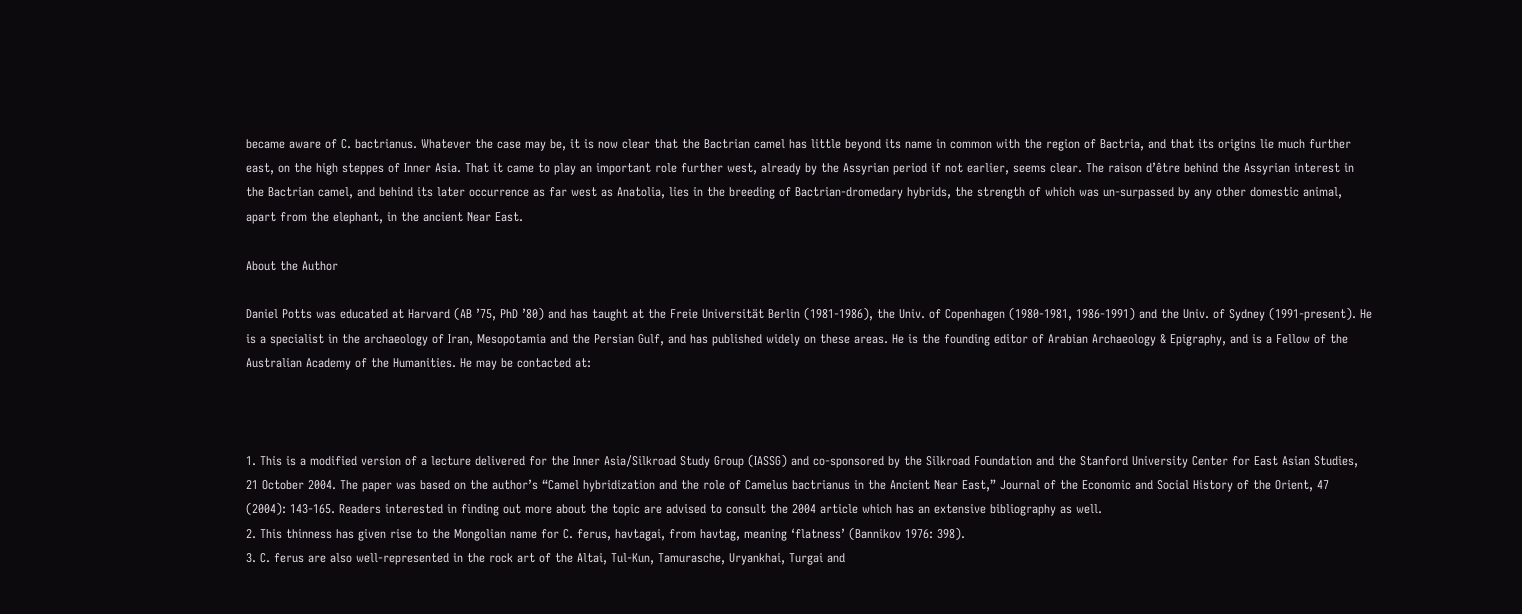became aware of C. bactrianus. Whatever the case may be, it is now clear that the Bactrian camel has little beyond its name in common with the region of Bactria, and that its origins lie much further east, on the high steppes of Inner Asia. That it came to play an important role further west, already by the Assyrian period if not earlier, seems clear. The raison d’être behind the Assyrian interest in the Bactrian camel, and behind its later occurrence as far west as Anatolia, lies in the breeding of Bactrian-dromedary hybrids, the strength of which was un-surpassed by any other domestic animal, apart from the elephant, in the ancient Near East.

About the Author

Daniel Potts was educated at Harvard (AB ’75, PhD ’80) and has taught at the Freie Universität Berlin (1981-1986), the Univ. of Copenhagen (1980-1981, 1986-1991) and the Univ. of Sydney (1991-present). He is a specialist in the archaeology of Iran, Mesopotamia and the Persian Gulf, and has published widely on these areas. He is the founding editor of Arabian Archaeology & Epigraphy, and is a Fellow of the Australian Academy of the Humanities. He may be contacted at:



1. This is a modified version of a lecture delivered for the Inner Asia/Silkroad Study Group (IASSG) and co-sponsored by the Silkroad Foundation and the Stanford University Center for East Asian Studies, 21 October 2004. The paper was based on the author’s “Camel hybridization and the role of Camelus bactrianus in the Ancient Near East,” Journal of the Economic and Social History of the Orient, 47 (2004): 143-165. Readers interested in finding out more about the topic are advised to consult the 2004 article which has an extensive bibliography as well.
2. This thinness has given rise to the Mongolian name for C. ferus, havtagai, from havtag, meaning ‘flatness’ (Bannikov 1976: 398).
3. C. ferus are also well-represented in the rock art of the Altai, Tul-Kun, Tamurasche, Uryankhai, Turgai and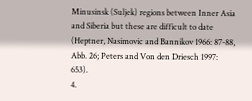Minusinsk (Suljek) regions between Inner Asia and Siberia but these are difficult to date (Heptner, Nasimovic and Bannikov 1966: 87-88, Abb. 26; Peters and Von den Driesch 1997: 653).
4.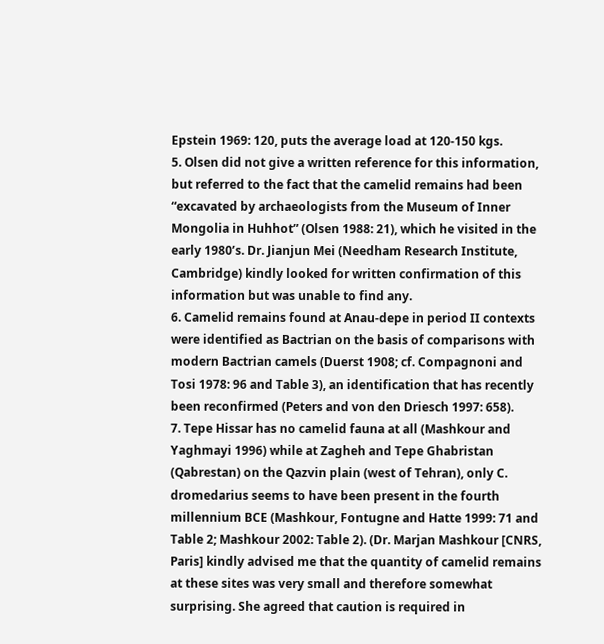Epstein 1969: 120, puts the average load at 120-150 kgs.
5. Olsen did not give a written reference for this information, but referred to the fact that the camelid remains had been “excavated by archaeologists from the Museum of Inner Mongolia in Huhhot” (Olsen 1988: 21), which he visited in the early 1980’s. Dr. Jianjun Mei (Needham Research Institute, Cambridge) kindly looked for written confirmation of this information but was unable to find any.
6. Camelid remains found at Anau-depe in period II contexts were identified as Bactrian on the basis of comparisons with modern Bactrian camels (Duerst 1908; cf. Compagnoni and Tosi 1978: 96 and Table 3), an identification that has recently been reconfirmed (Peters and von den Driesch 1997: 658).
7. Tepe Hissar has no camelid fauna at all (Mashkour and Yaghmayi 1996) while at Zagheh and Tepe Ghabristan (Qabrestan) on the Qazvin plain (west of Tehran), only C. dromedarius seems to have been present in the fourth millennium BCE (Mashkour, Fontugne and Hatte 1999: 71 and Table 2; Mashkour 2002: Table 2). (Dr. Marjan Mashkour [CNRS, Paris] kindly advised me that the quantity of camelid remains at these sites was very small and therefore somewhat surprising. She agreed that caution is required in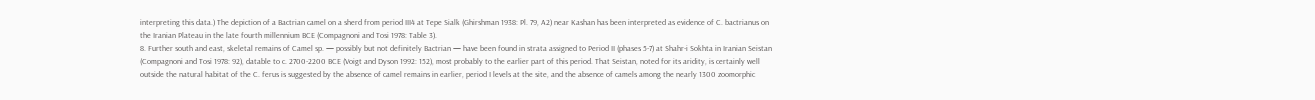interpreting this data.) The depiction of a Bactrian camel on a sherd from period III4 at Tepe Sialk (Ghirshman 1938: Pl. 79, A2) near Kashan has been interpreted as evidence of C. bactrianus on the Iranian Plateau in the late fourth millennium BCE (Compagnoni and Tosi 1978: Table 3).
8. Further south and east, skeletal remains of Camel sp. — possibly but not definitely Bactrian — have been found in strata assigned to Period II (phases 5-7) at Shahr-i Sokhta in Iranian Seistan (Compagnoni and Tosi 1978: 92), datable to c. 2700-2200 BCE (Voigt and Dyson 1992: 152), most probably to the earlier part of this period. That Seistan, noted for its aridity, is certainly well outside the natural habitat of the C. ferus is suggested by the absence of camel remains in earlier, period I levels at the site, and the absence of camels among the nearly 1300 zoomorphic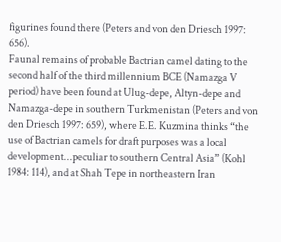figurines found there (Peters and von den Driesch 1997: 656).
Faunal remains of probable Bactrian camel dating to the second half of the third millennium BCE (Namazga V period) have been found at Ulug-depe, Altyn-depe and Namazga-depe in southern Turkmenistan (Peters and von den Driesch 1997: 659), where E.E. Kuzmina thinks “the use of Bactrian camels for draft purposes was a local development...peculiar to southern Central Asia” (Kohl 1984: 114), and at Shah Tepe in northeastern Iran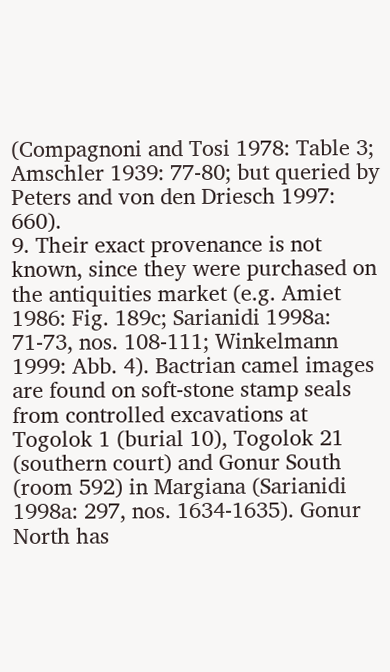(Compagnoni and Tosi 1978: Table 3; Amschler 1939: 77-80; but queried by Peters and von den Driesch 1997: 660).
9. Their exact provenance is not known, since they were purchased on the antiquities market (e.g. Amiet 1986: Fig. 189c; Sarianidi 1998a: 71-73, nos. 108-111; Winkelmann 1999: Abb. 4). Bactrian camel images are found on soft-stone stamp seals from controlled excavations at Togolok 1 (burial 10), Togolok 21 (southern court) and Gonur South (room 592) in Margiana (Sarianidi 1998a: 297, nos. 1634-1635). Gonur North has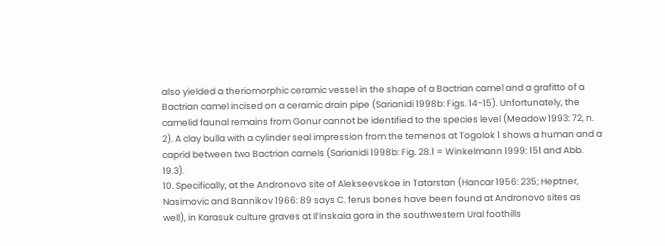also yielded a theriomorphic ceramic vessel in the shape of a Bactrian camel and a grafitto of a Bactrian camel incised on a ceramic drain pipe (Sarianidi 1998b: Figs. 14-15). Unfortunately, the camelid faunal remains from Gonur cannot be identified to the species level (Meadow 1993: 72, n. 2). A clay bulla with a cylinder seal impression from the temenos at Togolok 1 shows a human and a caprid between two Bactrian camels (Sarianidi 1998b: Fig. 28.1 = Winkelmann 1999: 151 and Abb. 19.3).
10. Specifically, at the Andronovo site of Alekseevskoe in Tatarstan (Hancar 1956: 235; Heptner, Nasimovic and Bannikov 1966: 89 says C. ferus bones have been found at Andronovo sites as well), in Karasuk culture graves at Il’inskaia gora in the southwestern Ural foothills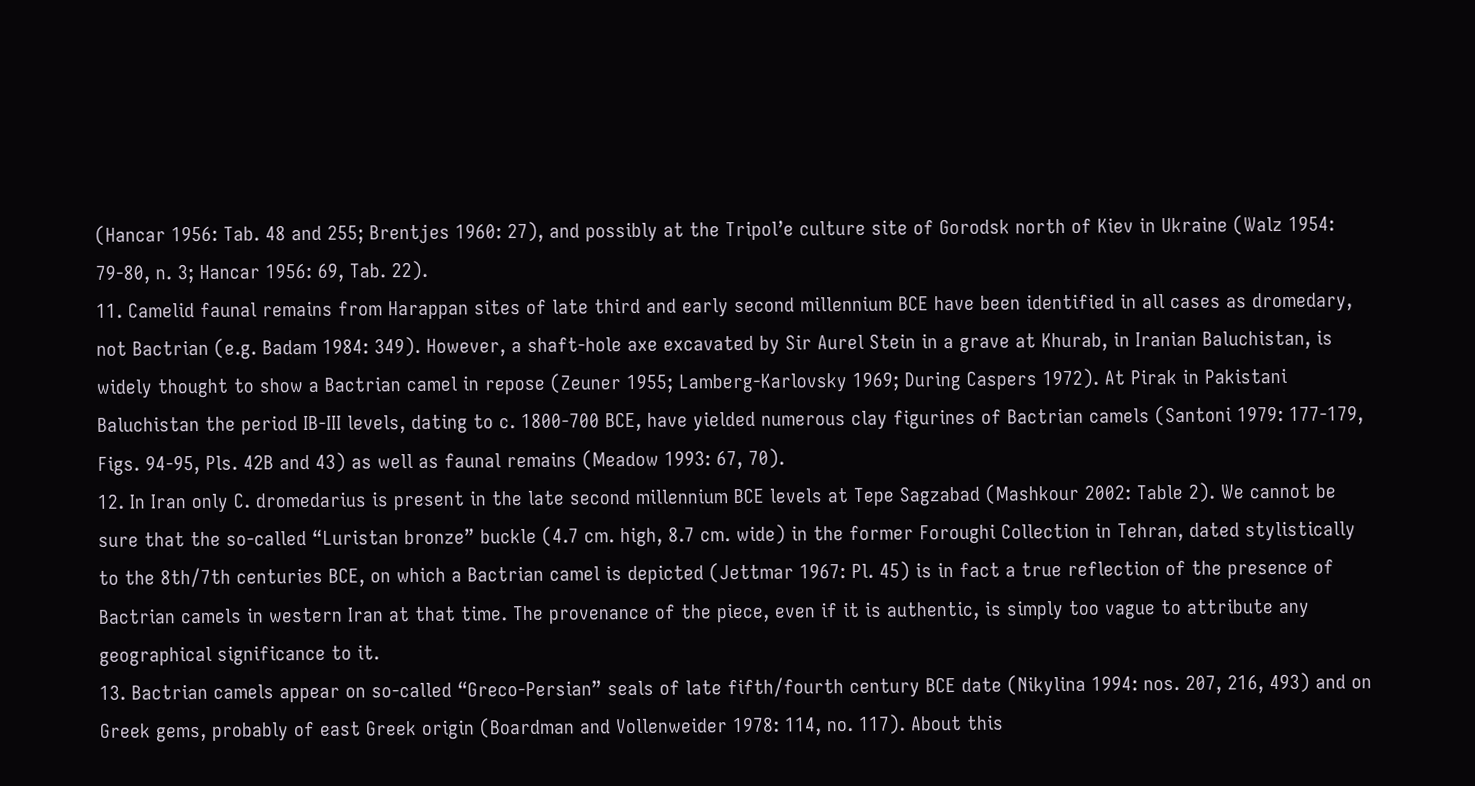(Hancar 1956: Tab. 48 and 255; Brentjes 1960: 27), and possibly at the Tripol’e culture site of Gorodsk north of Kiev in Ukraine (Walz 1954: 79-80, n. 3; Hancar 1956: 69, Tab. 22).
11. Camelid faunal remains from Harappan sites of late third and early second millennium BCE have been identified in all cases as dromedary, not Bactrian (e.g. Badam 1984: 349). However, a shaft-hole axe excavated by Sir Aurel Stein in a grave at Khurab, in Iranian Baluchistan, is widely thought to show a Bactrian camel in repose (Zeuner 1955; Lamberg-Karlovsky 1969; During Caspers 1972). At Pirak in Pakistani Baluchistan the period IB-III levels, dating to c. 1800-700 BCE, have yielded numerous clay figurines of Bactrian camels (Santoni 1979: 177-179, Figs. 94-95, Pls. 42B and 43) as well as faunal remains (Meadow 1993: 67, 70).
12. In Iran only C. dromedarius is present in the late second millennium BCE levels at Tepe Sagzabad (Mashkour 2002: Table 2). We cannot be sure that the so-called “Luristan bronze” buckle (4.7 cm. high, 8.7 cm. wide) in the former Foroughi Collection in Tehran, dated stylistically to the 8th/7th centuries BCE, on which a Bactrian camel is depicted (Jettmar 1967: Pl. 45) is in fact a true reflection of the presence of Bactrian camels in western Iran at that time. The provenance of the piece, even if it is authentic, is simply too vague to attribute any geographical significance to it.
13. Bactrian camels appear on so-called “Greco-Persian” seals of late fifth/fourth century BCE date (Nikylina 1994: nos. 207, 216, 493) and on Greek gems, probably of east Greek origin (Boardman and Vollenweider 1978: 114, no. 117). About this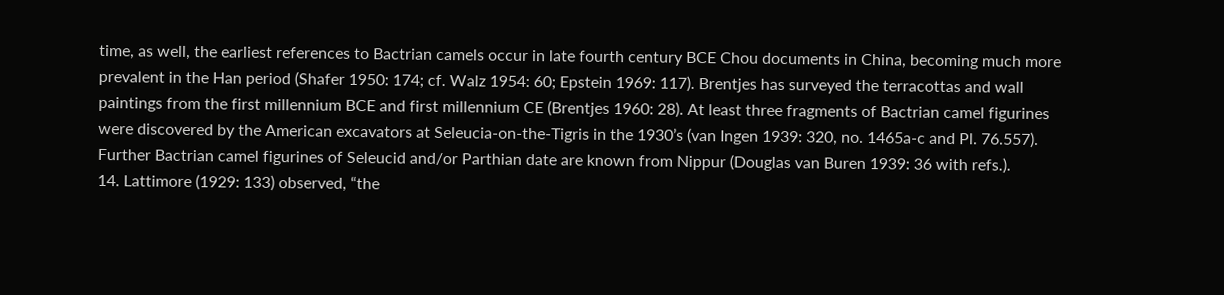time, as well, the earliest references to Bactrian camels occur in late fourth century BCE Chou documents in China, becoming much more prevalent in the Han period (Shafer 1950: 174; cf. Walz 1954: 60; Epstein 1969: 117). Brentjes has surveyed the terracottas and wall paintings from the first millennium BCE and first millennium CE (Brentjes 1960: 28). At least three fragments of Bactrian camel figurines were discovered by the American excavators at Seleucia-on-the-Tigris in the 1930’s (van Ingen 1939: 320, no. 1465a-c and Pl. 76.557). Further Bactrian camel figurines of Seleucid and/or Parthian date are known from Nippur (Douglas van Buren 1939: 36 with refs.).
14. Lattimore (1929: 133) observed, “the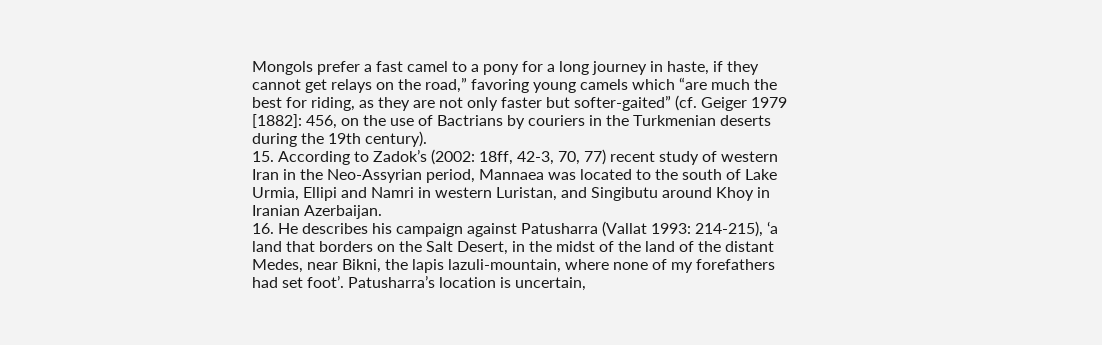Mongols prefer a fast camel to a pony for a long journey in haste, if they cannot get relays on the road,” favoring young camels which “are much the best for riding, as they are not only faster but softer-gaited” (cf. Geiger 1979 [1882]: 456, on the use of Bactrians by couriers in the Turkmenian deserts during the 19th century).
15. According to Zadok’s (2002: 18ff, 42-3, 70, 77) recent study of western Iran in the Neo-Assyrian period, Mannaea was located to the south of Lake Urmia, Ellipi and Namri in western Luristan, and Singibutu around Khoy in Iranian Azerbaijan.
16. He describes his campaign against Patusharra (Vallat 1993: 214-215), ‘a land that borders on the Salt Desert, in the midst of the land of the distant Medes, near Bikni, the lapis lazuli-mountain, where none of my forefathers had set foot’. Patusharra’s location is uncertain,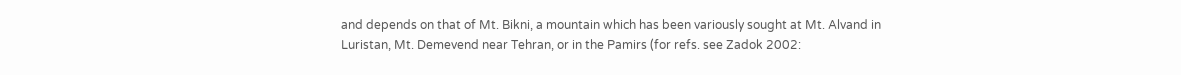and depends on that of Mt. Bikni, a mountain which has been variously sought at Mt. Alvand in Luristan, Mt. Demevend near Tehran, or in the Pamirs (for refs. see Zadok 2002: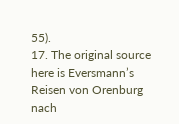55).
17. The original source here is Eversmann’s Reisen von Orenburg nach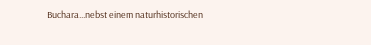Buchara...nebst einem naturhistorischen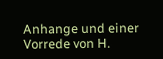Anhange und einer Vorrede von H.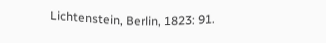Lichtenstein, Berlin, 1823: 91.